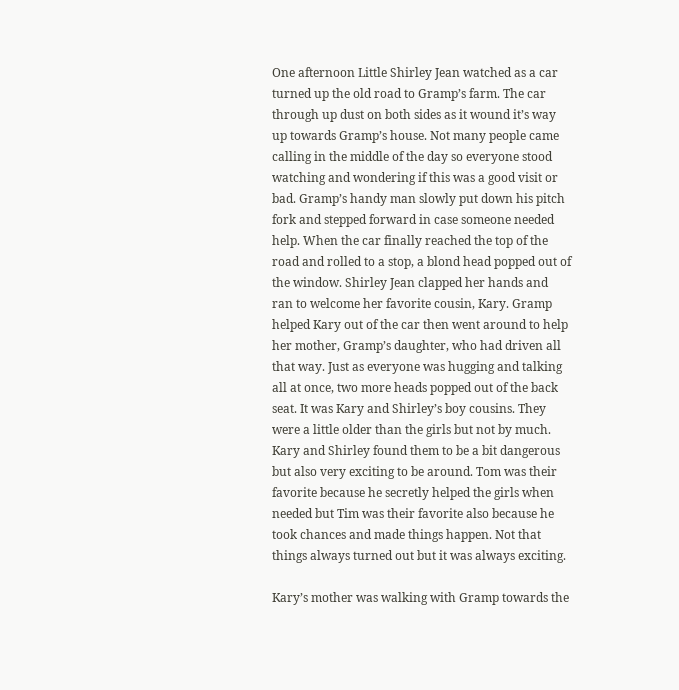One afternoon Little Shirley Jean watched as a car turned up the old road to Gramp’s farm. The car through up dust on both sides as it wound it’s way up towards Gramp’s house. Not many people came calling in the middle of the day so everyone stood watching and wondering if this was a good visit or bad. Gramp’s handy man slowly put down his pitch fork and stepped forward in case someone needed help. When the car finally reached the top of the road and rolled to a stop, a blond head popped out of the window. Shirley Jean clapped her hands and ran to welcome her favorite cousin, Kary. Gramp helped Kary out of the car then went around to help her mother, Gramp’s daughter, who had driven all that way. Just as everyone was hugging and talking all at once, two more heads popped out of the back seat. It was Kary and Shirley’s boy cousins. They were a little older than the girls but not by much. Kary and Shirley found them to be a bit dangerous but also very exciting to be around. Tom was their favorite because he secretly helped the girls when needed but Tim was their favorite also because he took chances and made things happen. Not that things always turned out but it was always exciting.

Kary’s mother was walking with Gramp towards the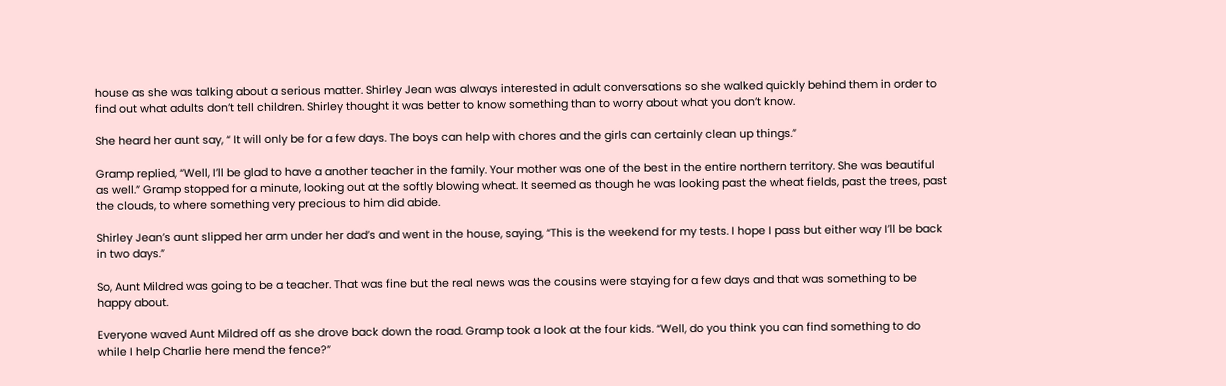house as she was talking about a serious matter. Shirley Jean was always interested in adult conversations so she walked quickly behind them in order to find out what adults don’t tell children. Shirley thought it was better to know something than to worry about what you don’t know.

She heard her aunt say, “ It will only be for a few days. The boys can help with chores and the girls can certainly clean up things.”

Gramp replied, “Well, I’ll be glad to have a another teacher in the family. Your mother was one of the best in the entire northern territory. She was beautiful as well.” Gramp stopped for a minute, looking out at the softly blowing wheat. It seemed as though he was looking past the wheat fields, past the trees, past the clouds, to where something very precious to him did abide.

Shirley Jean’s aunt slipped her arm under her dad’s and went in the house, saying, “This is the weekend for my tests. I hope I pass but either way I’ll be back in two days.”

So, Aunt Mildred was going to be a teacher. That was fine but the real news was the cousins were staying for a few days and that was something to be happy about.

Everyone waved Aunt Mildred off as she drove back down the road. Gramp took a look at the four kids. “Well, do you think you can find something to do while I help Charlie here mend the fence?”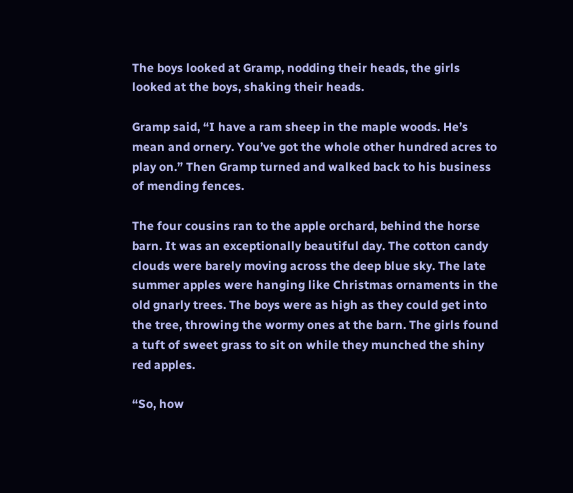The boys looked at Gramp, nodding their heads, the girls looked at the boys, shaking their heads.

Gramp said, “I have a ram sheep in the maple woods. He’s mean and ornery. You’ve got the whole other hundred acres to play on.” Then Gramp turned and walked back to his business of mending fences.

The four cousins ran to the apple orchard, behind the horse barn. It was an exceptionally beautiful day. The cotton candy clouds were barely moving across the deep blue sky. The late summer apples were hanging like Christmas ornaments in the old gnarly trees. The boys were as high as they could get into the tree, throwing the wormy ones at the barn. The girls found a tuft of sweet grass to sit on while they munched the shiny red apples.

“So, how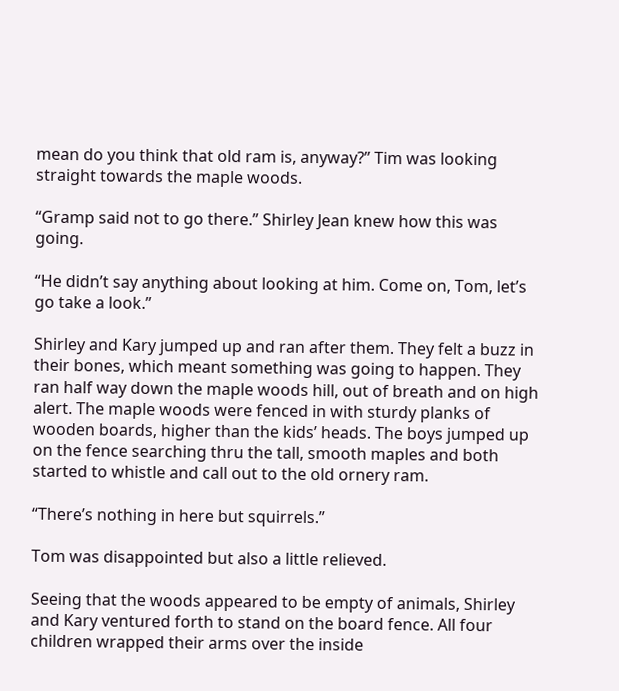mean do you think that old ram is, anyway?” Tim was looking straight towards the maple woods.

“Gramp said not to go there.” Shirley Jean knew how this was going.

“He didn’t say anything about looking at him. Come on, Tom, let’s go take a look.”

Shirley and Kary jumped up and ran after them. They felt a buzz in their bones, which meant something was going to happen. They ran half way down the maple woods hill, out of breath and on high alert. The maple woods were fenced in with sturdy planks of wooden boards, higher than the kids’ heads. The boys jumped up on the fence searching thru the tall, smooth maples and both started to whistle and call out to the old ornery ram.

“There’s nothing in here but squirrels.”

Tom was disappointed but also a little relieved.

Seeing that the woods appeared to be empty of animals, Shirley and Kary ventured forth to stand on the board fence. All four children wrapped their arms over the inside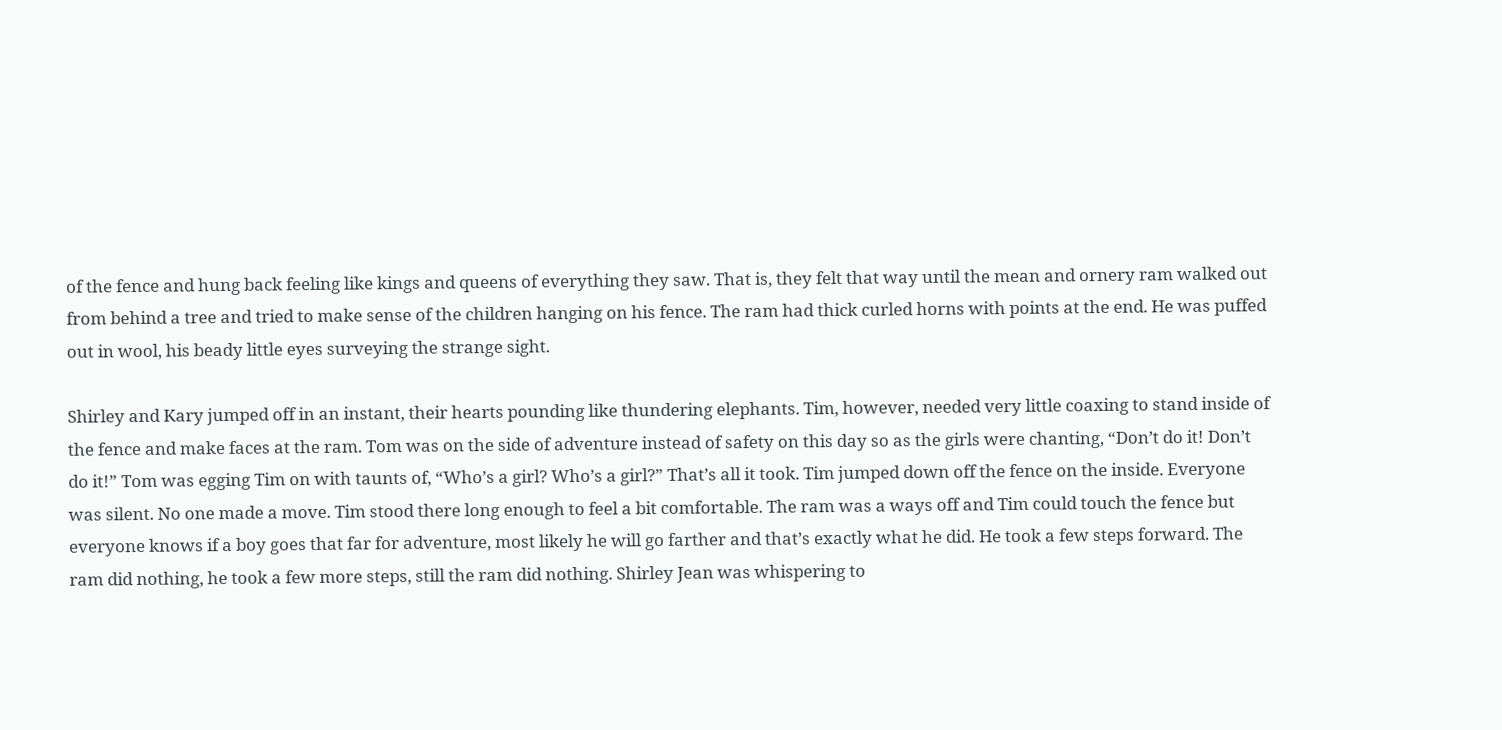of the fence and hung back feeling like kings and queens of everything they saw. That is, they felt that way until the mean and ornery ram walked out from behind a tree and tried to make sense of the children hanging on his fence. The ram had thick curled horns with points at the end. He was puffed out in wool, his beady little eyes surveying the strange sight.

Shirley and Kary jumped off in an instant, their hearts pounding like thundering elephants. Tim, however, needed very little coaxing to stand inside of the fence and make faces at the ram. Tom was on the side of adventure instead of safety on this day so as the girls were chanting, “Don’t do it! Don’t do it!” Tom was egging Tim on with taunts of, “Who’s a girl? Who’s a girl?” That’s all it took. Tim jumped down off the fence on the inside. Everyone was silent. No one made a move. Tim stood there long enough to feel a bit comfortable. The ram was a ways off and Tim could touch the fence but everyone knows if a boy goes that far for adventure, most likely he will go farther and that’s exactly what he did. He took a few steps forward. The ram did nothing, he took a few more steps, still the ram did nothing. Shirley Jean was whispering to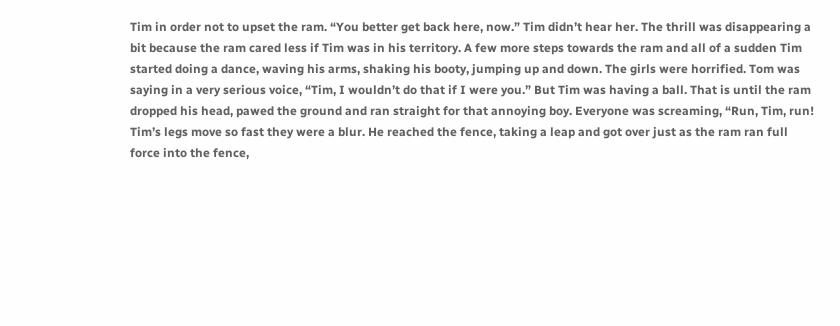Tim in order not to upset the ram. “You better get back here, now.” Tim didn’t hear her. The thrill was disappearing a bit because the ram cared less if Tim was in his territory. A few more steps towards the ram and all of a sudden Tim started doing a dance, waving his arms, shaking his booty, jumping up and down. The girls were horrified. Tom was saying in a very serious voice, “Tim, I wouldn’t do that if I were you.” But Tim was having a ball. That is until the ram dropped his head, pawed the ground and ran straight for that annoying boy. Everyone was screaming, “Run, Tim, run! Tim’s legs move so fast they were a blur. He reached the fence, taking a leap and got over just as the ram ran full force into the fence,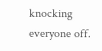knocking everyone off.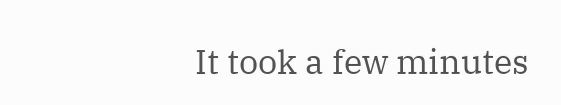It took a few minutes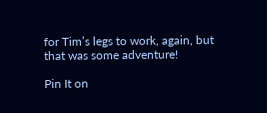for Tim’s legs to work, again, but that was some adventure!

Pin It on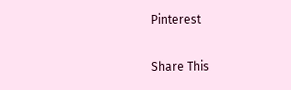Pinterest

Share This